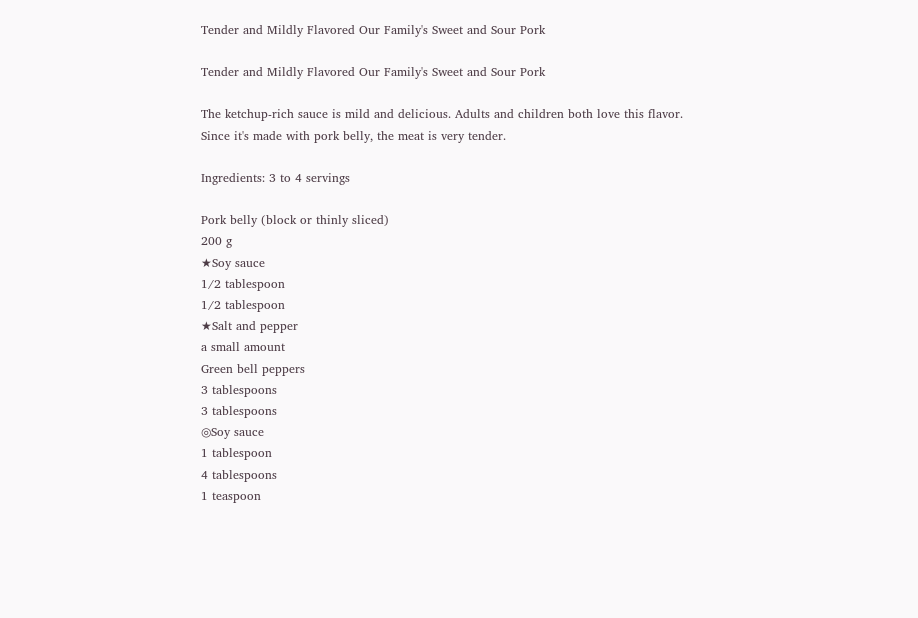Tender and Mildly Flavored Our Family's Sweet and Sour Pork

Tender and Mildly Flavored Our Family's Sweet and Sour Pork

The ketchup-rich sauce is mild and delicious. Adults and children both love this flavor. Since it's made with pork belly, the meat is very tender.

Ingredients: 3 to 4 servings

Pork belly (block or thinly sliced)
200 g
★Soy sauce
1/2 tablespoon
1/2 tablespoon
★Salt and pepper
a small amount
Green bell peppers
3 tablespoons
3 tablespoons
◎Soy sauce
1 tablespoon
4 tablespoons
1 teaspoon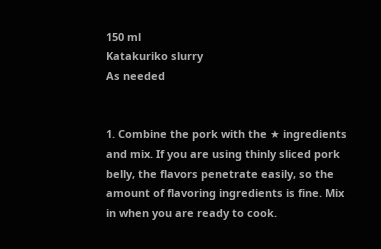150 ml
Katakuriko slurry
As needed


1. Combine the pork with the ★ ingredients and mix. If you are using thinly sliced pork belly, the flavors penetrate easily, so the amount of flavoring ingredients is fine. Mix in when you are ready to cook.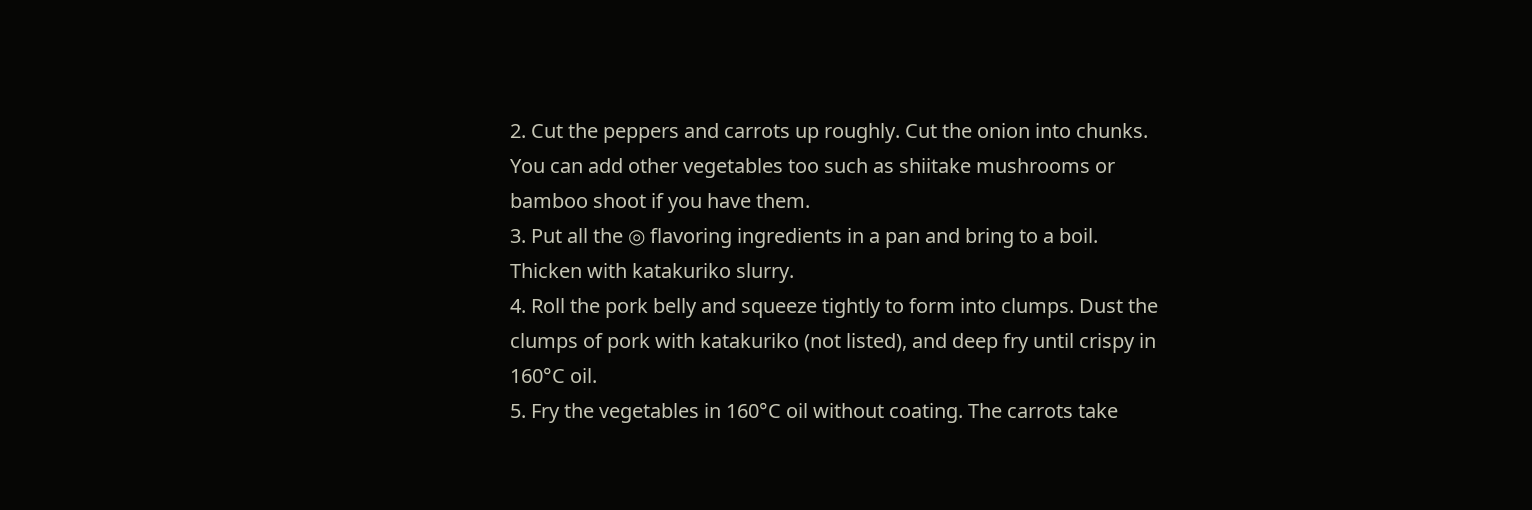2. Cut the peppers and carrots up roughly. Cut the onion into chunks. You can add other vegetables too such as shiitake mushrooms or bamboo shoot if you have them.
3. Put all the ◎ flavoring ingredients in a pan and bring to a boil. Thicken with katakuriko slurry.
4. Roll the pork belly and squeeze tightly to form into clumps. Dust the clumps of pork with katakuriko (not listed), and deep fry until crispy in 160°C oil.
5. Fry the vegetables in 160°C oil without coating. The carrots take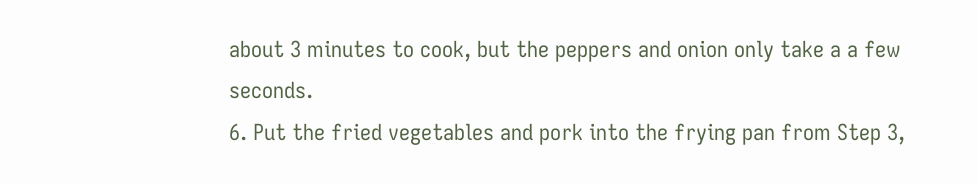about 3 minutes to cook, but the peppers and onion only take a a few seconds.
6. Put the fried vegetables and pork into the frying pan from Step 3,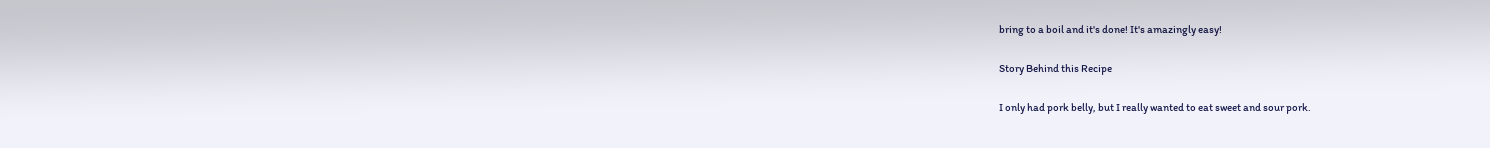bring to a boil and it's done! It's amazingly easy!

Story Behind this Recipe

I only had pork belly, but I really wanted to eat sweet and sour pork.